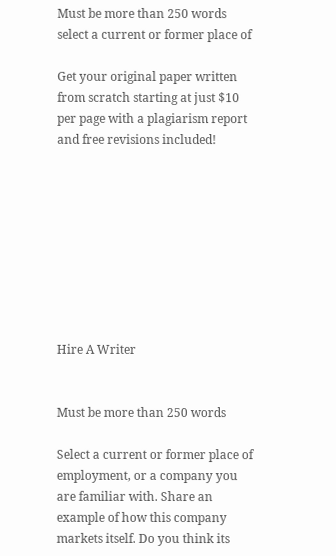Must be more than 250 words select a current or former place of

Get your original paper written from scratch starting at just $10 per page with a plagiarism report and free revisions included!









Hire A Writer


Must be more than 250 words

Select a current or former place of employment, or a company you are familiar with. Share an example of how this company markets itself. Do you think its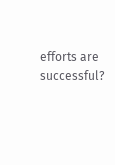efforts are successful?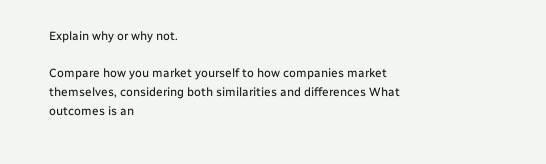Explain why or why not.

Compare how you market yourself to how companies market themselves, considering both similarities and differences What outcomes is an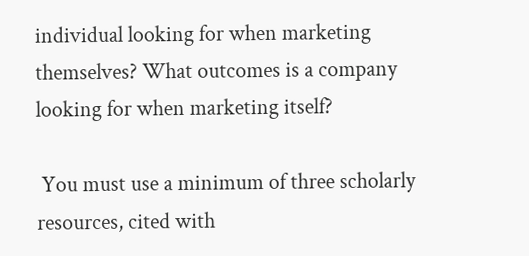individual looking for when marketing themselves? What outcomes is a company looking for when marketing itself?

 You must use a minimum of three scholarly resources, cited with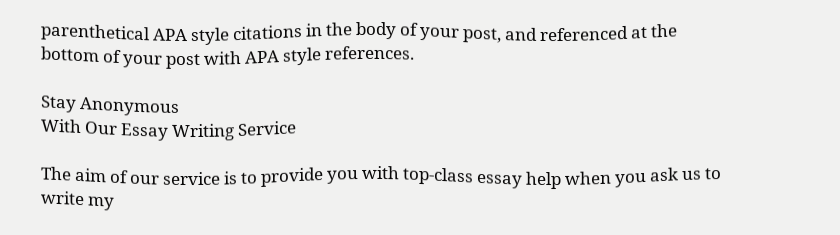parenthetical APA style citations in the body of your post, and referenced at the bottom of your post with APA style references.

Stay Anonymous
With Our Essay Writing Service

The aim of our service is to provide you with top-class essay help when you ask us to write my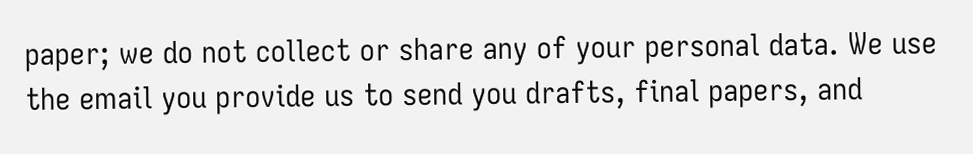paper; we do not collect or share any of your personal data. We use the email you provide us to send you drafts, final papers, and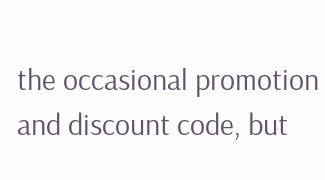the occasional promotion and discount code, but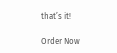that’s it!

Order Now